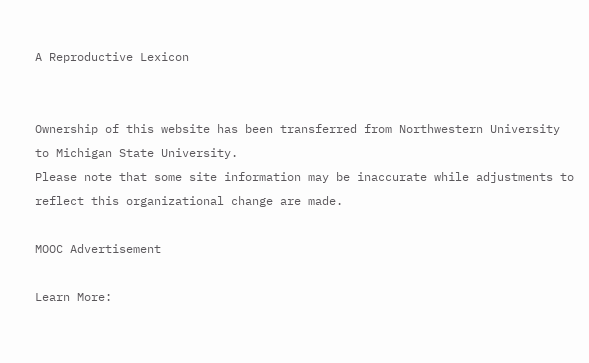A Reproductive Lexicon


Ownership of this website has been transferred from Northwestern University to Michigan State University.
Please note that some site information may be inaccurate while adjustments to reflect this organizational change are made.

MOOC Advertisement

Learn More: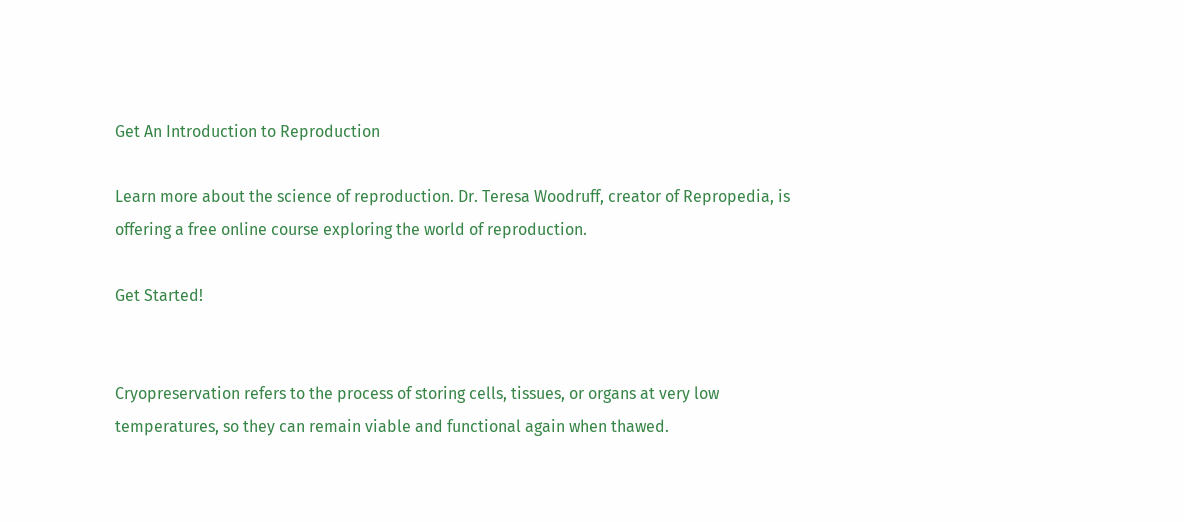Get An Introduction to Reproduction

Learn more about the science of reproduction. Dr. Teresa Woodruff, creator of Repropedia, is offering a free online course exploring the world of reproduction.

Get Started!


Cryopreservation refers to the process of storing cells, tissues, or organs at very low temperatures, so they can remain viable and functional again when thawed.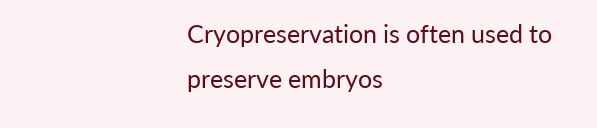Cryopreservation is often used to preserve embryos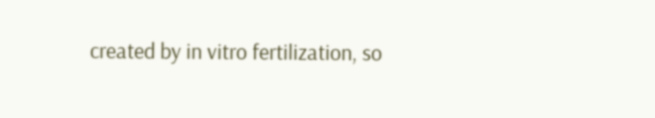created by in vitro fertilization, so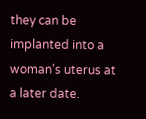they can be implanted into a woman’s uterus at a later date.